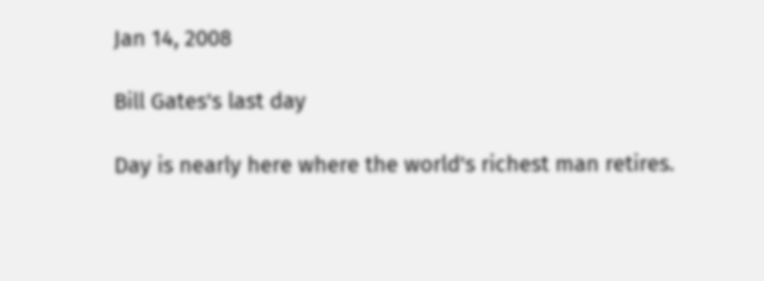Jan 14, 2008

Bill Gates's last day

Day is nearly here where the world's richest man retires.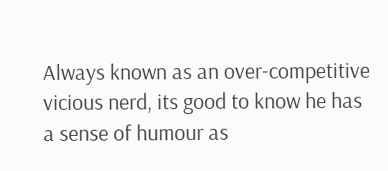Always known as an over-competitive vicious nerd, its good to know he has a sense of humour as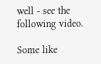well - see the following video.

Some like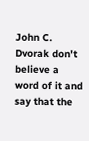John C. Dvorak don't believe a word of it and say that the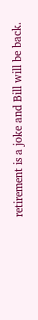retirement is a joke and Bill will be back.